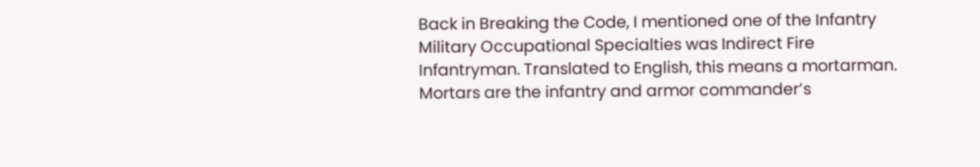Back in Breaking the Code, I mentioned one of the Infantry Military Occupational Specialties was Indirect Fire Infantryman. Translated to English, this means a mortarman. Mortars are the infantry and armor commander’s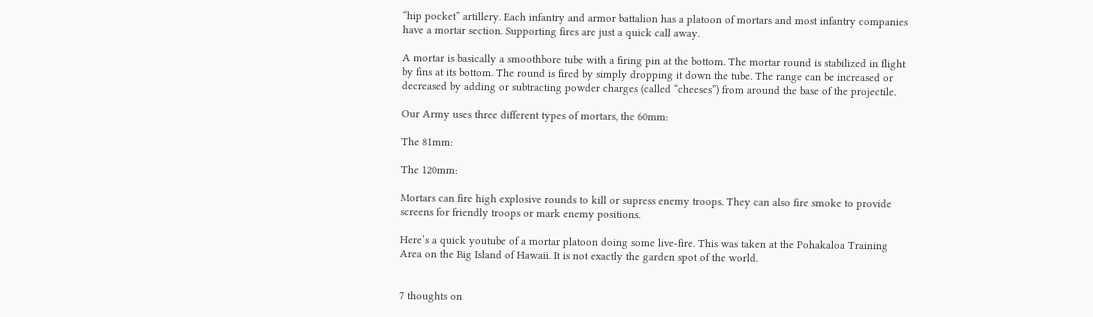“hip pocket” artillery. Each infantry and armor battalion has a platoon of mortars and most infantry companies have a mortar section. Supporting fires are just a quick call away.

A mortar is basically a smoothbore tube with a firing pin at the bottom. The mortar round is stabilized in flight by fins at its bottom. The round is fired by simply dropping it down the tube. The range can be increased or decreased by adding or subtracting powder charges (called “cheeses”) from around the base of the projectile.

Our Army uses three different types of mortars, the 60mm:

The 81mm:

The 120mm:

Mortars can fire high explosive rounds to kill or supress enemy troops. They can also fire smoke to provide screens for friendly troops or mark enemy positions.

Here’s a quick youtube of a mortar platoon doing some live-fire. This was taken at the Pohakaloa Training Area on the Big Island of Hawaii. It is not exactly the garden spot of the world.


7 thoughts on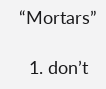“Mortars”

  1. don’t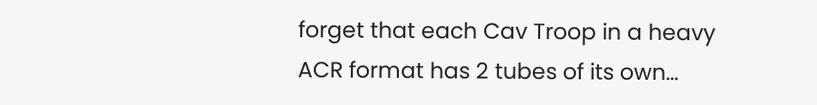forget that each Cav Troop in a heavy ACR format has 2 tubes of its own…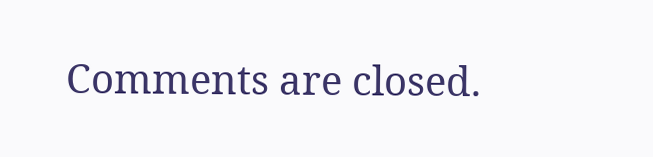Comments are closed.